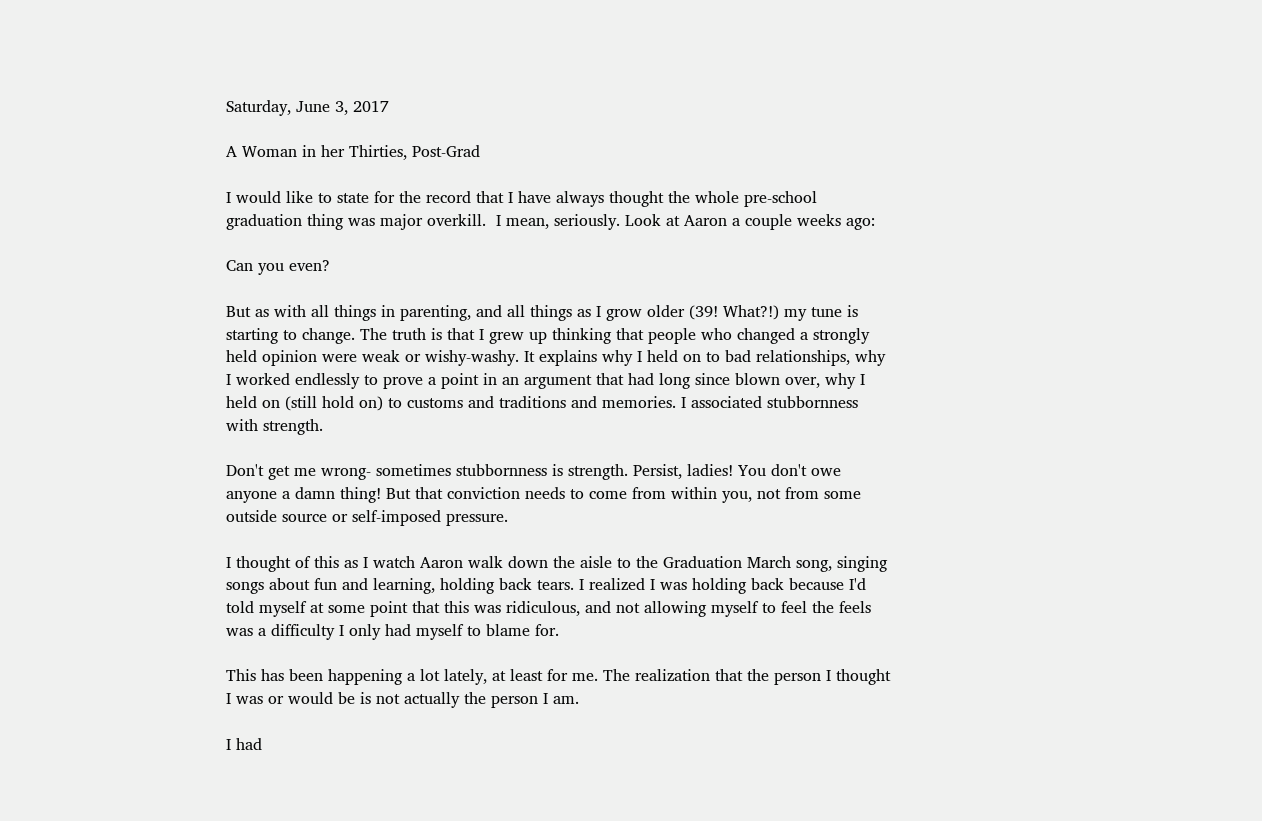Saturday, June 3, 2017

A Woman in her Thirties, Post-Grad

I would like to state for the record that I have always thought the whole pre-school graduation thing was major overkill.  I mean, seriously. Look at Aaron a couple weeks ago:

Can you even?

But as with all things in parenting, and all things as I grow older (39! What?!) my tune is starting to change. The truth is that I grew up thinking that people who changed a strongly held opinion were weak or wishy-washy. It explains why I held on to bad relationships, why I worked endlessly to prove a point in an argument that had long since blown over, why I held on (still hold on) to customs and traditions and memories. I associated stubbornness with strength.

Don't get me wrong- sometimes stubbornness is strength. Persist, ladies! You don't owe anyone a damn thing! But that conviction needs to come from within you, not from some outside source or self-imposed pressure.

I thought of this as I watch Aaron walk down the aisle to the Graduation March song, singing songs about fun and learning, holding back tears. I realized I was holding back because I'd told myself at some point that this was ridiculous, and not allowing myself to feel the feels was a difficulty I only had myself to blame for.

This has been happening a lot lately, at least for me. The realization that the person I thought I was or would be is not actually the person I am.

I had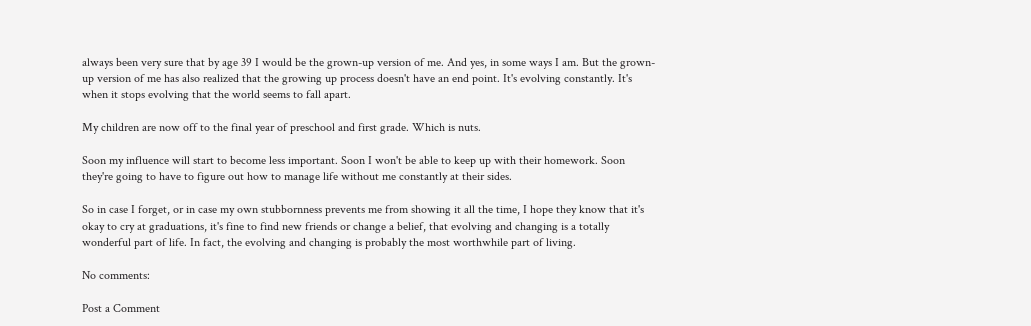always been very sure that by age 39 I would be the grown-up version of me. And yes, in some ways I am. But the grown-up version of me has also realized that the growing up process doesn't have an end point. It's evolving constantly. It's when it stops evolving that the world seems to fall apart.

My children are now off to the final year of preschool and first grade. Which is nuts.

Soon my influence will start to become less important. Soon I won't be able to keep up with their homework. Soon they're going to have to figure out how to manage life without me constantly at their sides.

So in case I forget, or in case my own stubbornness prevents me from showing it all the time, I hope they know that it's okay to cry at graduations, it's fine to find new friends or change a belief, that evolving and changing is a totally wonderful part of life. In fact, the evolving and changing is probably the most worthwhile part of living.

No comments:

Post a Comment